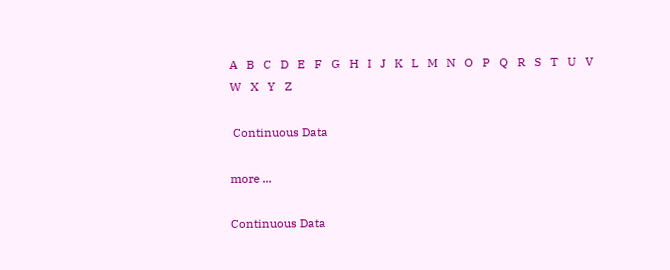A   B   C   D   E   F   G   H   I   J   K   L   M   N   O   P   Q   R   S   T   U   V   W   X   Y   Z

 Continuous Data

more ...

Continuous Data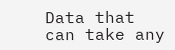Data that can take any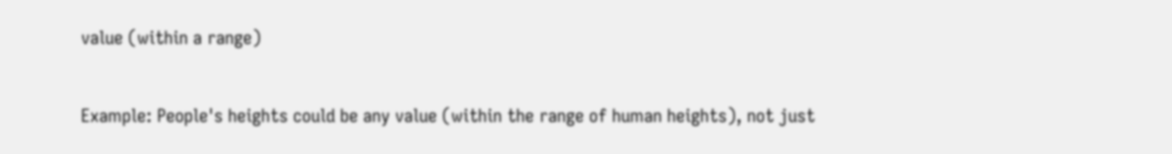value (within a range)

Example: People's heights could be any value (within the range of human heights), not just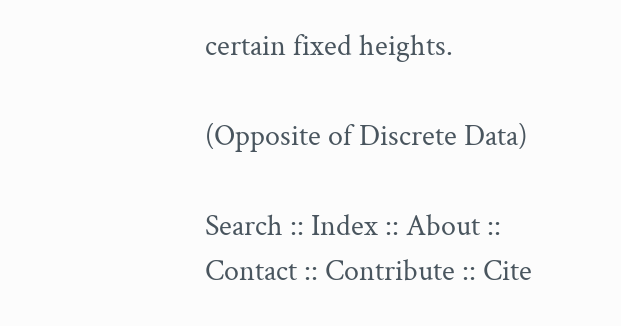certain fixed heights.

(Opposite of Discrete Data)

Search :: Index :: About :: Contact :: Contribute :: Cite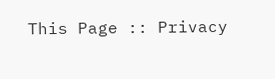This Page :: Privacy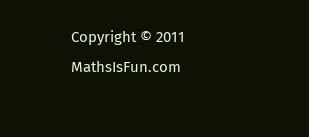Copyright © 2011 MathsIsFun.com